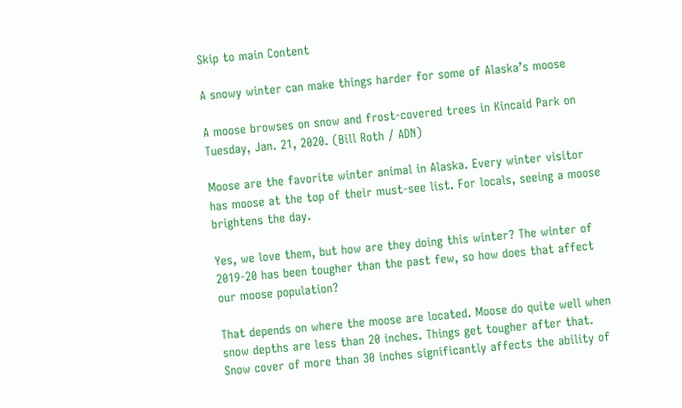Skip to main Content

A snowy winter can make things harder for some of Alaska’s moose

A moose browses on snow and frost-covered trees in Kincaid Park on Tuesday, Jan. 21, 2020. (Bill Roth / ADN)

Moose are the favorite winter animal in Alaska. Every winter visitor has moose at the top of their must-see list. For locals, seeing a moose brightens the day.

Yes, we love them, but how are they doing this winter? The winter of 2019-20 has been tougher than the past few, so how does that affect our moose population?

That depends on where the moose are located. Moose do quite well when snow depths are less than 20 inches. Things get tougher after that. Snow cover of more than 30 inches significantly affects the ability of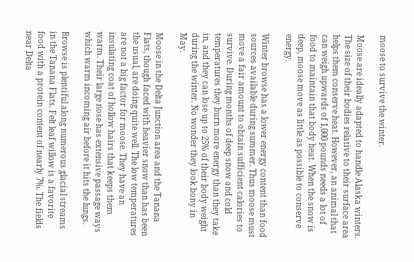moose to survive the winter.

Moose are ideally adapted to handle Alaska winters. The size of their bodies relative to their surface area helps them conserve heat. However, an animal that can weigh upwards of 1,000 pounds needs a lot of food to maintain that body heat. When the snow is deep, moose move as little as possible to conserve energy.

Winter browse has a lower energy content than food sources available during summer. Thus moose must move a fair amount to obtain sufficient calories to survive. During months of deep snow and cold temperatures they burn more energy than they take in, and they can lose up to 25% of their body weight during the winter. No wonder they look bony in May.

Moose in the Delta Junction area and the Tanana Flats, though faced with heavier snow than has been the usual, are doing quite well. The low temperatures are not a big factor for moose. They have an insulating coat of hollow hairs that keeps them warm. Their large nose has extensive passage ways which warm incoming air before it hits the lungs.

Browse is plentiful along numerous glacial streams in the Tanana Flats. Felt leaf willow is a favorite food with a protein content of nearly 7%. The fields near Delta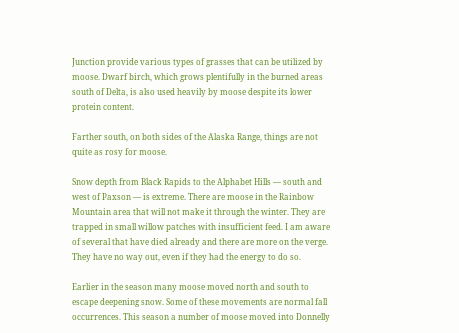Junction provide various types of grasses that can be utilized by moose. Dwarf birch, which grows plentifully in the burned areas south of Delta, is also used heavily by moose despite its lower protein content.

Farther south, on both sides of the Alaska Range, things are not quite as rosy for moose.

Snow depth from Black Rapids to the Alphabet Hills — south and west of Paxson — is extreme. There are moose in the Rainbow Mountain area that will not make it through the winter. They are trapped in small willow patches with insufficient feed. I am aware of several that have died already and there are more on the verge. They have no way out, even if they had the energy to do so.

Earlier in the season many moose moved north and south to escape deepening snow. Some of these movements are normal fall occurrences. This season a number of moose moved into Donnelly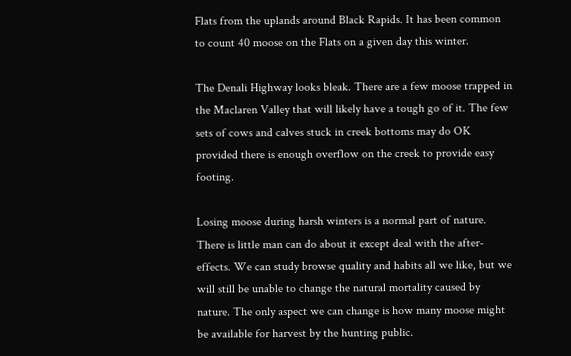Flats from the uplands around Black Rapids. It has been common to count 40 moose on the Flats on a given day this winter.

The Denali Highway looks bleak. There are a few moose trapped in the Maclaren Valley that will likely have a tough go of it. The few sets of cows and calves stuck in creek bottoms may do OK provided there is enough overflow on the creek to provide easy footing.

Losing moose during harsh winters is a normal part of nature. There is little man can do about it except deal with the after-effects. We can study browse quality and habits all we like, but we will still be unable to change the natural mortality caused by nature. The only aspect we can change is how many moose might be available for harvest by the hunting public.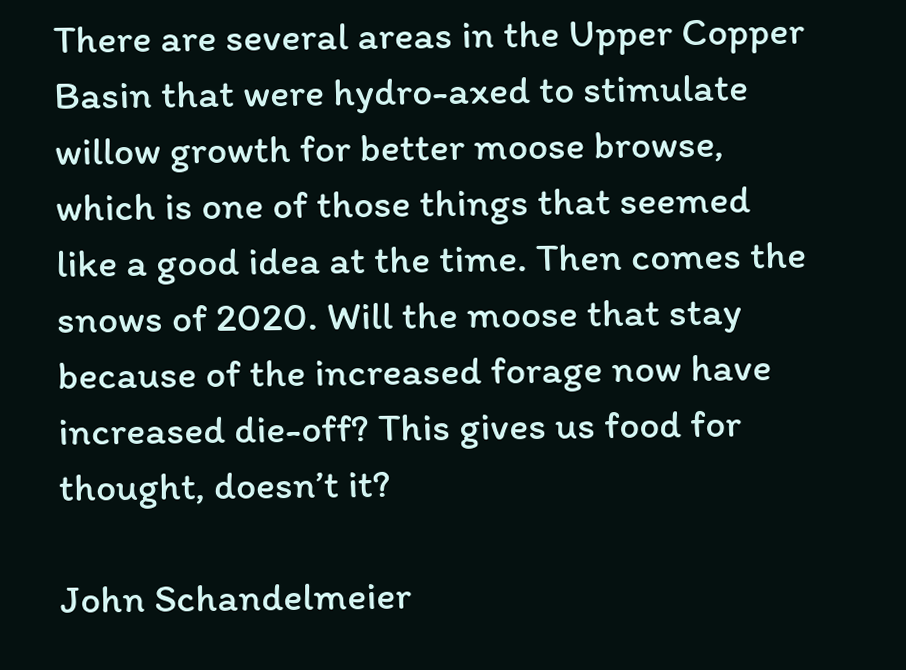There are several areas in the Upper Copper Basin that were hydro-axed to stimulate willow growth for better moose browse, which is one of those things that seemed like a good idea at the time. Then comes the snows of 2020. Will the moose that stay because of the increased forage now have increased die-off? This gives us food for thought, doesn’t it?

John Schandelmeier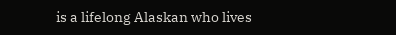is a lifelong Alaskan who lives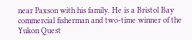near Paxson with his family. He is a Bristol Bay commercial fisherman and two-time winner of the Yukon Quest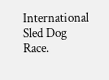International Sled Dog Race.